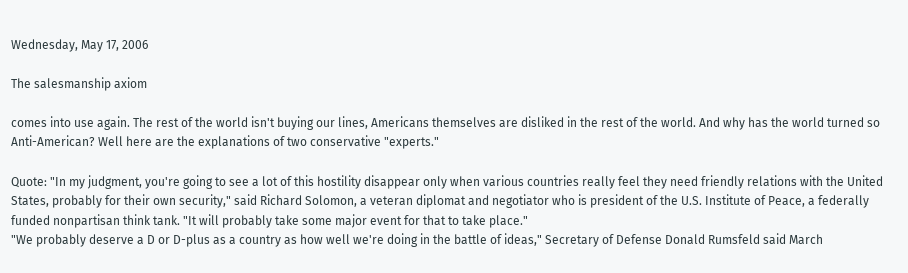Wednesday, May 17, 2006

The salesmanship axiom

comes into use again. The rest of the world isn't buying our lines, Americans themselves are disliked in the rest of the world. And why has the world turned so Anti-American? Well here are the explanations of two conservative "experts."

Quote: "In my judgment, you're going to see a lot of this hostility disappear only when various countries really feel they need friendly relations with the United States, probably for their own security," said Richard Solomon, a veteran diplomat and negotiator who is president of the U.S. Institute of Peace, a federally funded nonpartisan think tank. "It will probably take some major event for that to take place."
"We probably deserve a D or D-plus as a country as how well we're doing in the battle of ideas," Secretary of Defense Donald Rumsfeld said March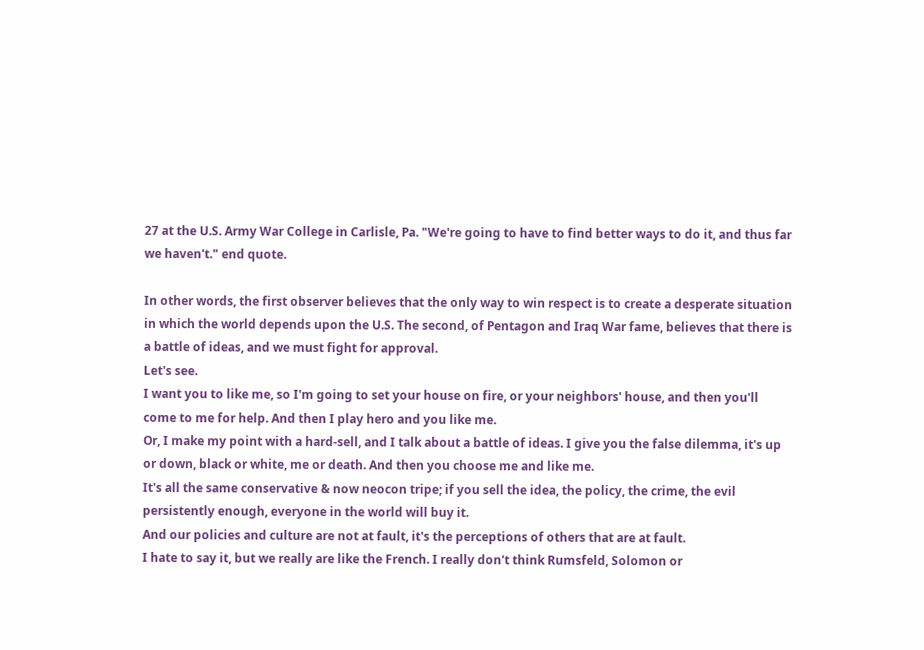27 at the U.S. Army War College in Carlisle, Pa. "We're going to have to find better ways to do it, and thus far we haven't." end quote.

In other words, the first observer believes that the only way to win respect is to create a desperate situation in which the world depends upon the U.S. The second, of Pentagon and Iraq War fame, believes that there is a battle of ideas, and we must fight for approval.
Let's see.
I want you to like me, so I'm going to set your house on fire, or your neighbors' house, and then you'll come to me for help. And then I play hero and you like me.
Or, I make my point with a hard-sell, and I talk about a battle of ideas. I give you the false dilemma, it's up or down, black or white, me or death. And then you choose me and like me.
It's all the same conservative & now neocon tripe; if you sell the idea, the policy, the crime, the evil persistently enough, everyone in the world will buy it.
And our policies and culture are not at fault, it's the perceptions of others that are at fault.
I hate to say it, but we really are like the French. I really don't think Rumsfeld, Solomon or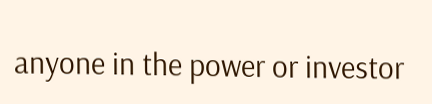anyone in the power or investor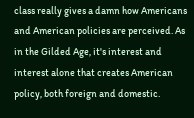class really gives a damn how Americans and American policies are perceived. As in the Gilded Age, it's interest and interest alone that creates American policy, both foreign and domestic.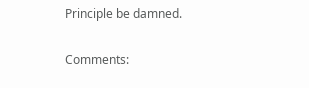Principle be damned.

Comments: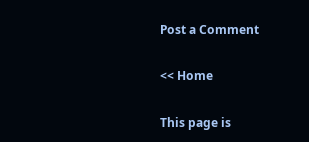Post a Comment

<< Home

This page is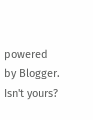powered by Blogger. Isn't yours?